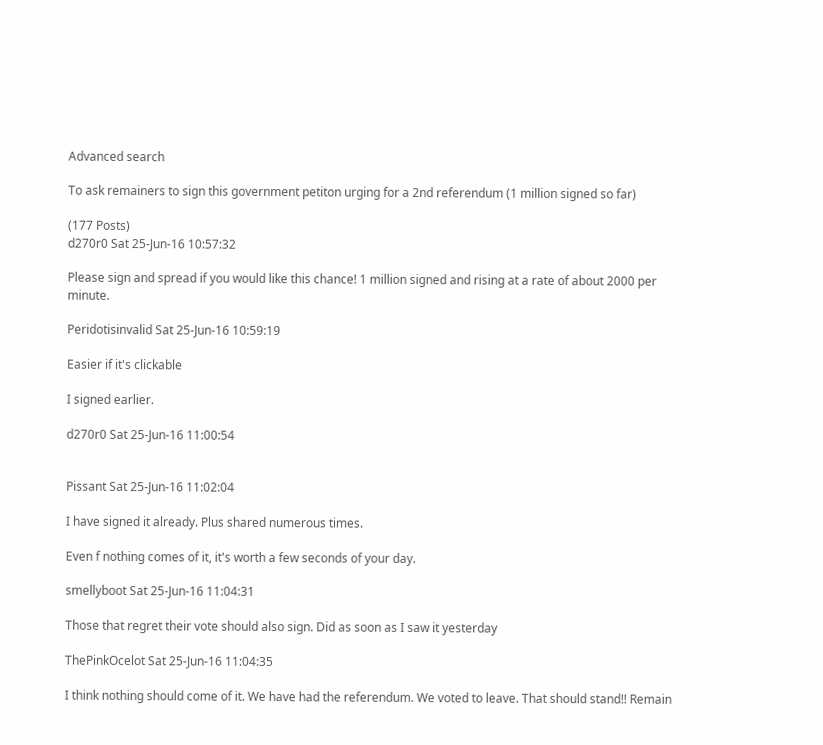Advanced search

To ask remainers to sign this government petiton urging for a 2nd referendum (1 million signed so far)

(177 Posts)
d270r0 Sat 25-Jun-16 10:57:32

Please sign and spread if you would like this chance! 1 million signed and rising at a rate of about 2000 per minute.

Peridotisinvalid Sat 25-Jun-16 10:59:19

Easier if it's clickable

I signed earlier.

d270r0 Sat 25-Jun-16 11:00:54


Pissant Sat 25-Jun-16 11:02:04

I have signed it already. Plus shared numerous times.

Even f nothing comes of it, it's worth a few seconds of your day.

smellyboot Sat 25-Jun-16 11:04:31

Those that regret their vote should also sign. Did as soon as I saw it yesterday

ThePinkOcelot Sat 25-Jun-16 11:04:35

I think nothing should come of it. We have had the referendum. We voted to leave. That should stand!! Remain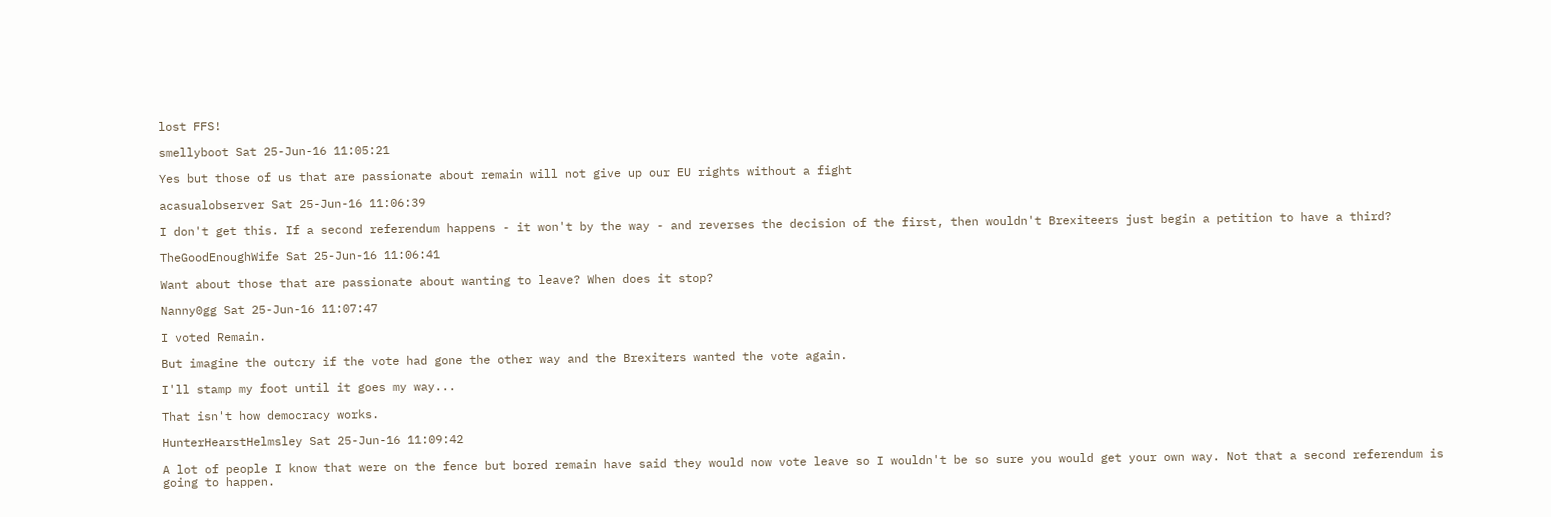lost FFS!

smellyboot Sat 25-Jun-16 11:05:21

Yes but those of us that are passionate about remain will not give up our EU rights without a fight

acasualobserver Sat 25-Jun-16 11:06:39

I don't get this. If a second referendum happens - it won't by the way - and reverses the decision of the first, then wouldn't Brexiteers just begin a petition to have a third?

TheGoodEnoughWife Sat 25-Jun-16 11:06:41

Want about those that are passionate about wanting to leave? When does it stop?

Nanny0gg Sat 25-Jun-16 11:07:47

I voted Remain.

But imagine the outcry if the vote had gone the other way and the Brexiters wanted the vote again.

I'll stamp my foot until it goes my way...

That isn't how democracy works.

HunterHearstHelmsley Sat 25-Jun-16 11:09:42

A lot of people I know that were on the fence but bored remain have said they would now vote leave so I wouldn't be so sure you would get your own way. Not that a second referendum is going to happen.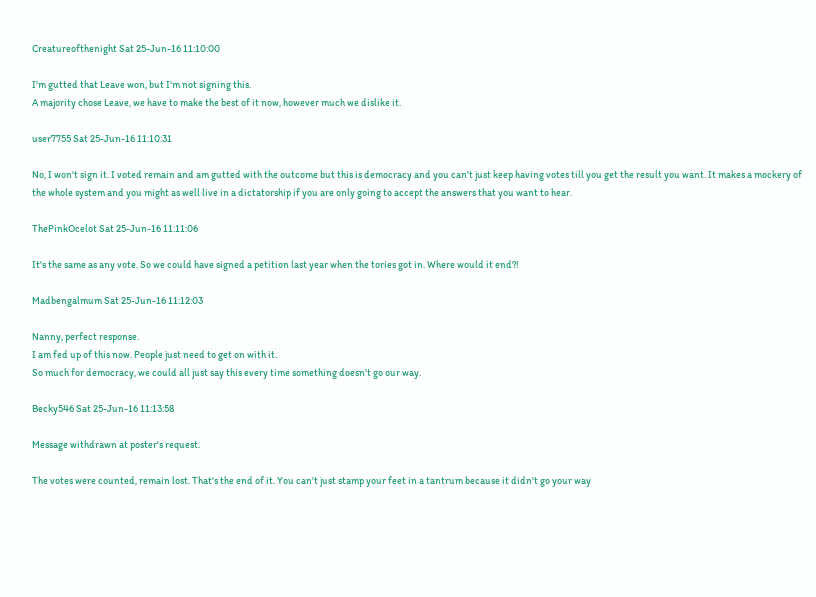Creatureofthenight Sat 25-Jun-16 11:10:00

I'm gutted that Leave won, but I'm not signing this.
A majority chose Leave, we have to make the best of it now, however much we dislike it.

user7755 Sat 25-Jun-16 11:10:31

No, I won't sign it. I voted remain and am gutted with the outcome but this is democracy and you can't just keep having votes till you get the result you want. It makes a mockery of the whole system and you might as well live in a dictatorship if you are only going to accept the answers that you want to hear.

ThePinkOcelot Sat 25-Jun-16 11:11:06

It's the same as any vote. So we could have signed a petition last year when the tories got in. Where would it end?!

Madbengalmum Sat 25-Jun-16 11:12:03

Nanny, perfect response.
I am fed up of this now. People just need to get on with it.
So much for democracy, we could all just say this every time something doesn't go our way.

Becky546 Sat 25-Jun-16 11:13:58

Message withdrawn at poster's request.

The votes were counted, remain lost. That's the end of it. You can't just stamp your feet in a tantrum because it didn't go your way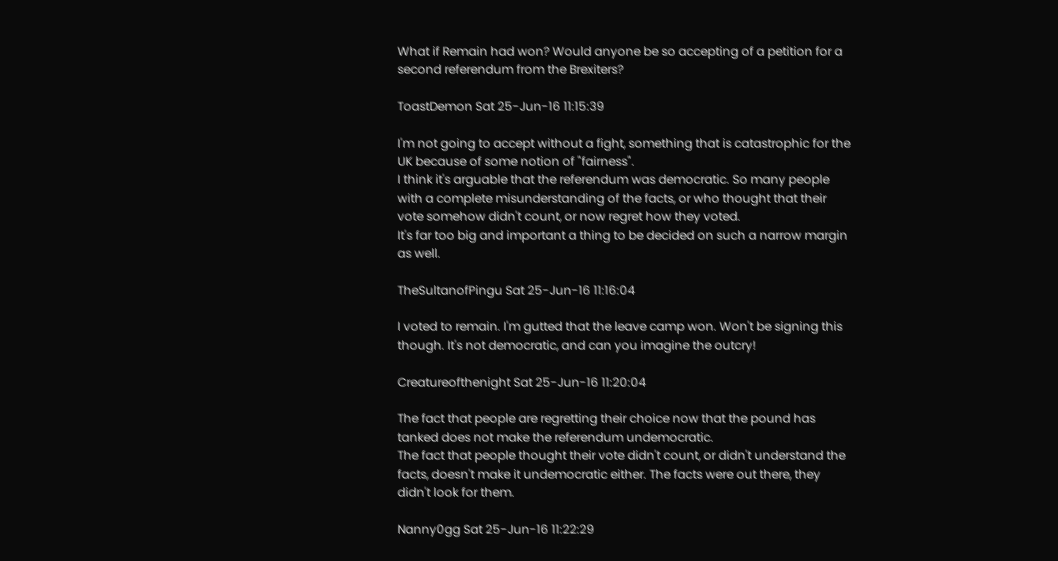What if Remain had won? Would anyone be so accepting of a petition for a second referendum from the Brexiters?

ToastDemon Sat 25-Jun-16 11:15:39

I'm not going to accept without a fight, something that is catastrophic for the UK because of some notion of "fairness".
I think it's arguable that the referendum was democratic. So many people with a complete misunderstanding of the facts, or who thought that their vote somehow didn't count, or now regret how they voted.
It's far too big and important a thing to be decided on such a narrow margin as well.

TheSultanofPingu Sat 25-Jun-16 11:16:04

I voted to remain. I'm gutted that the leave camp won. Won't be signing this though. It's not democratic, and can you imagine the outcry!

Creatureofthenight Sat 25-Jun-16 11:20:04

The fact that people are regretting their choice now that the pound has tanked does not make the referendum undemocratic.
The fact that people thought their vote didn't count, or didn't understand the facts, doesn't make it undemocratic either. The facts were out there, they didn't look for them.

Nanny0gg Sat 25-Jun-16 11:22:29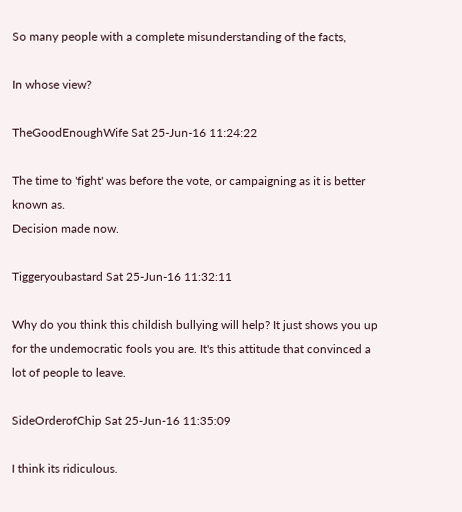So many people with a complete misunderstanding of the facts,

In whose view?

TheGoodEnoughWife Sat 25-Jun-16 11:24:22

The time to 'fight' was before the vote, or campaigning as it is better known as.
Decision made now.

Tiggeryoubastard Sat 25-Jun-16 11:32:11

Why do you think this childish bullying will help? It just shows you up for the undemocratic fools you are. It's this attitude that convinced a lot of people to leave.

SideOrderofChip Sat 25-Jun-16 11:35:09

I think its ridiculous.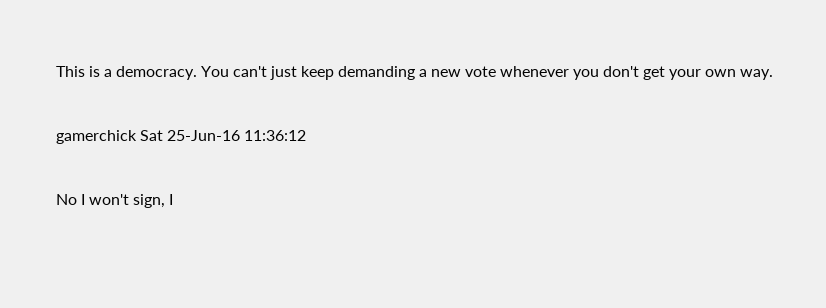This is a democracy. You can't just keep demanding a new vote whenever you don't get your own way.

gamerchick Sat 25-Jun-16 11:36:12

No I won't sign, I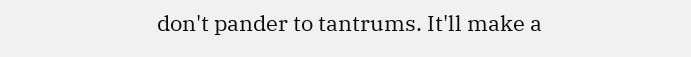don't pander to tantrums. It'll make a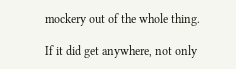mockery out of the whole thing.

If it did get anywhere, not only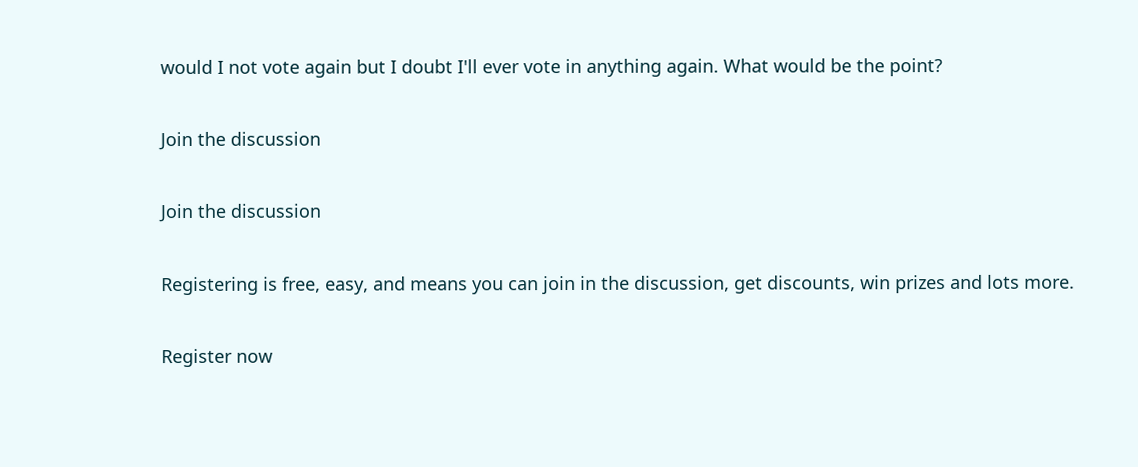would I not vote again but I doubt I'll ever vote in anything again. What would be the point?

Join the discussion

Join the discussion

Registering is free, easy, and means you can join in the discussion, get discounts, win prizes and lots more.

Register now